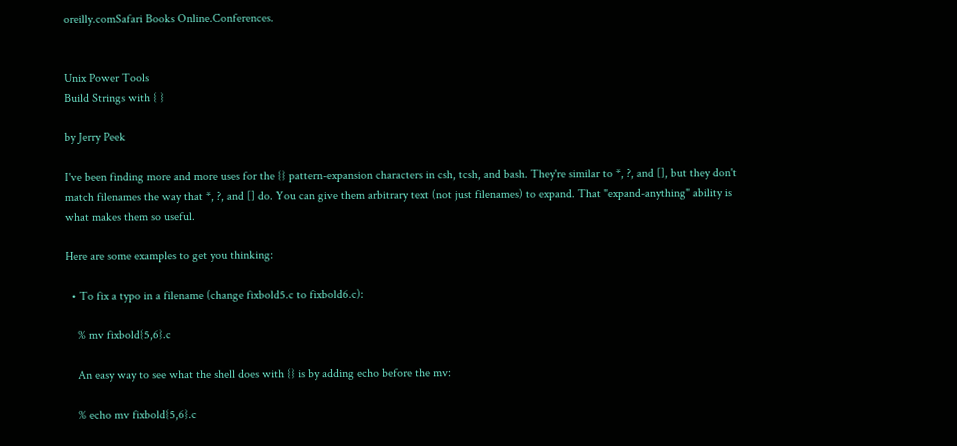oreilly.comSafari Books Online.Conferences.


Unix Power Tools
Build Strings with { }

by Jerry Peek

I've been finding more and more uses for the {} pattern-expansion characters in csh, tcsh, and bash. They're similar to *, ?, and [], but they don't match filenames the way that *, ?, and [] do. You can give them arbitrary text (not just filenames) to expand. That "expand-anything" ability is what makes them so useful.

Here are some examples to get you thinking:

  • To fix a typo in a filename (change fixbold5.c to fixbold6.c):

    % mv fixbold{5,6}.c

    An easy way to see what the shell does with {} is by adding echo before the mv:

    % echo mv fixbold{5,6}.c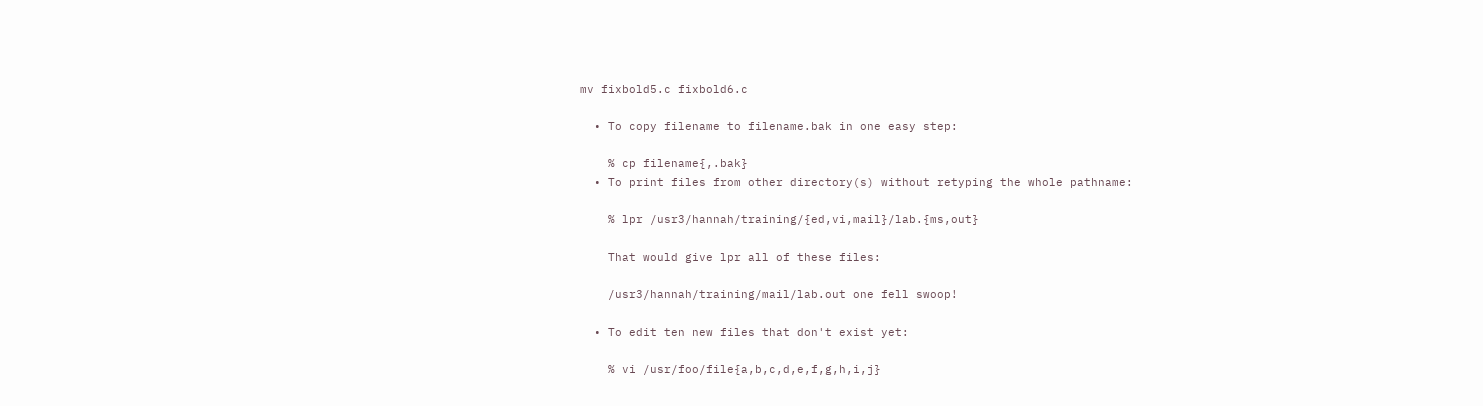mv fixbold5.c fixbold6.c

  • To copy filename to filename.bak in one easy step:

    % cp filename{,.bak}
  • To print files from other directory(s) without retyping the whole pathname:

    % lpr /usr3/hannah/training/{ed,vi,mail}/lab.{ms,out}

    That would give lpr all of these files:

    /usr3/hannah/training/mail/lab.out one fell swoop!

  • To edit ten new files that don't exist yet:

    % vi /usr/foo/file{a,b,c,d,e,f,g,h,i,j}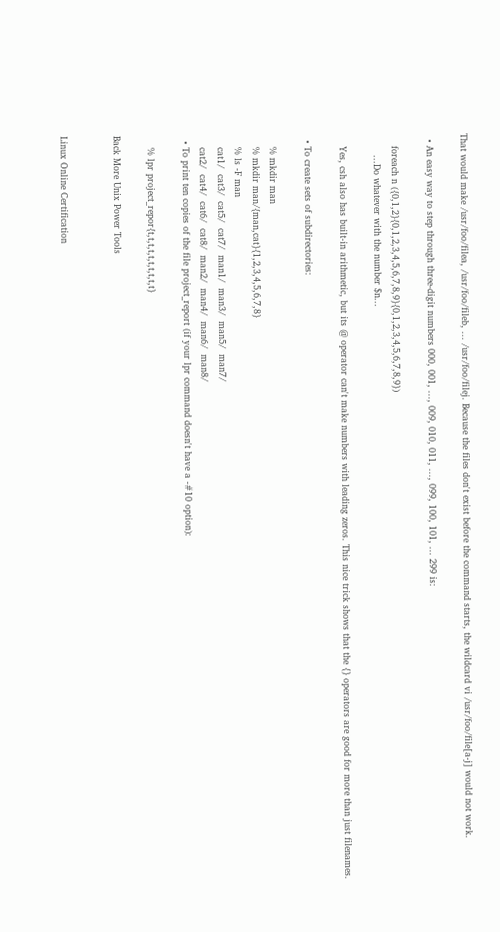That would make /usr/foo/filea, /usr/foo/fileb, ... /usr/foo/filej. Because the files don't exist before the command starts, the wildcard vi /usr/foo/file[a-j] would not work.

  • An easy way to step through three-digit numbers 000, 001, ..., 009, 010, 011, ..., 099, 100, 101, ... 299 is:

    foreach n ({0,1,2}{0,1,2,3,4,5,6,7,8,9}{0,1,2,3,4,5,6,7,8,9})
       ...Do whatever with the number $n...

    Yes, csh also has built-in arithmetic, but its @ operator can't make numbers with leading zeros. This nice trick shows that the {} operators are good for more than just filenames.

  • To create sets of subdirectories:

    % mkdir man
    % mkdir man/{man,cat}{1,2,3,4,5,6,7,8}
    % ls -F man
    cat1/  cat3/  cat5/  cat7/  man1/  man3/  man5/  man7/
    cat2/  cat4/  cat6/  cat8/  man2/  man4/  man6/  man8/
  • To print ten copies of the file project_report (if your lpr command doesn't have a -#10 option):

    % lpr project_repor{t,t,t,t,t,t,t,t,t,t}

Back More Unix Power Tools


Linux Online Certification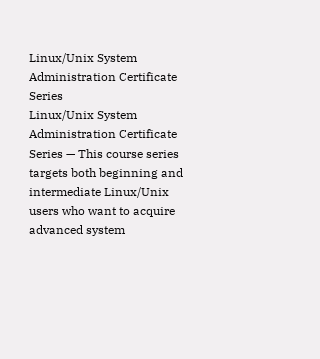Linux/Unix System Administration Certificate Series
Linux/Unix System Administration Certificate Series — This course series targets both beginning and intermediate Linux/Unix users who want to acquire advanced system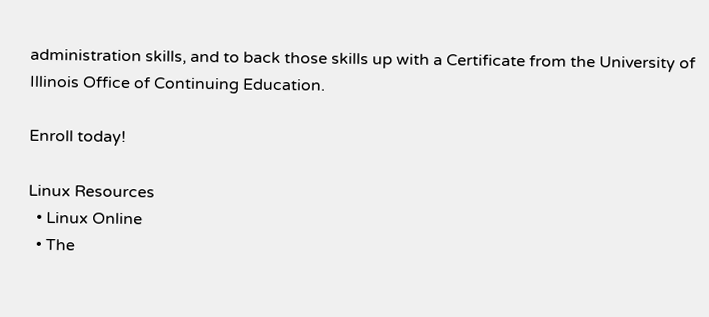administration skills, and to back those skills up with a Certificate from the University of Illinois Office of Continuing Education.

Enroll today!

Linux Resources
  • Linux Online
  • The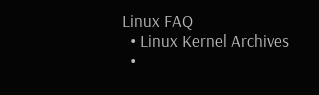Linux FAQ
  • Linux Kernel Archives
  •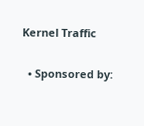Kernel Traffic

  • Sponsored by: